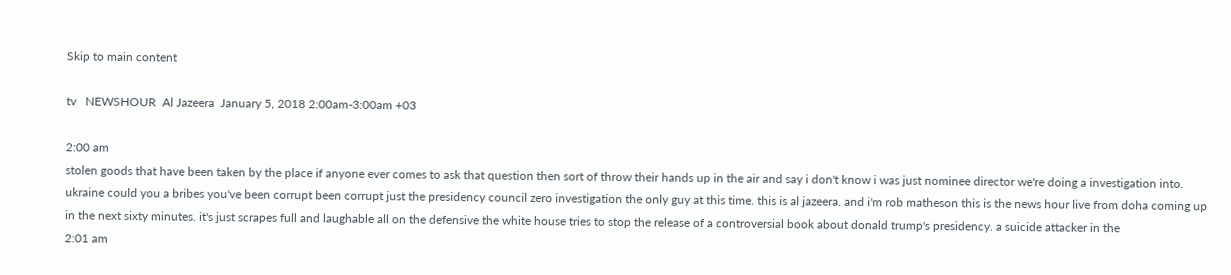Skip to main content

tv   NEWSHOUR  Al Jazeera  January 5, 2018 2:00am-3:00am +03

2:00 am
stolen goods that have been taken by the place if anyone ever comes to ask that question then sort of throw their hands up in the air and say i don't know i was just nominee director we're doing a investigation into. ukraine could you a bribes you've been corrupt been corrupt just the presidency council zero investigation the only guy at this time. this is al jazeera. and i'm rob matheson this is the news hour live from doha coming up in the next sixty minutes. it's just scrapes full and laughable all on the defensive the white house tries to stop the release of a controversial book about donald trump's presidency. a suicide attacker in the
2:01 am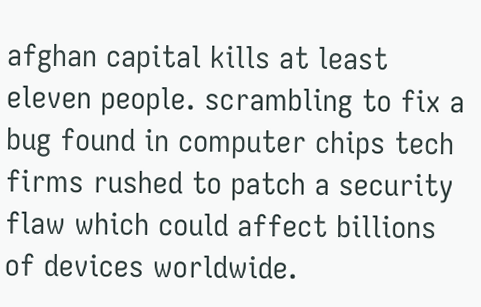afghan capital kills at least eleven people. scrambling to fix a bug found in computer chips tech firms rushed to patch a security flaw which could affect billions of devices worldwide.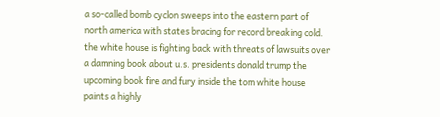a so-called bomb cyclon sweeps into the eastern part of north america with states bracing for record breaking cold. the white house is fighting back with threats of lawsuits over a damning book about u.s. presidents donald trump the upcoming book fire and fury inside the tom white house paints a highly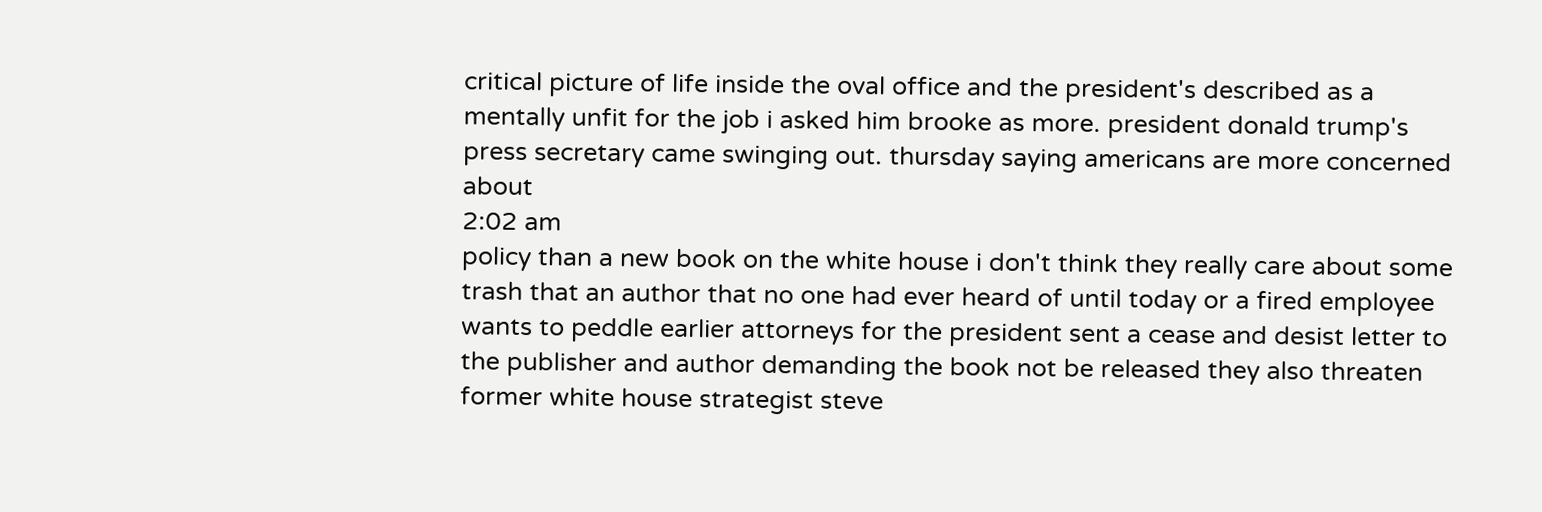critical picture of life inside the oval office and the president's described as a mentally unfit for the job i asked him brooke as more. president donald trump's press secretary came swinging out. thursday saying americans are more concerned about
2:02 am
policy than a new book on the white house i don't think they really care about some trash that an author that no one had ever heard of until today or a fired employee wants to peddle earlier attorneys for the president sent a cease and desist letter to the publisher and author demanding the book not be released they also threaten former white house strategist steve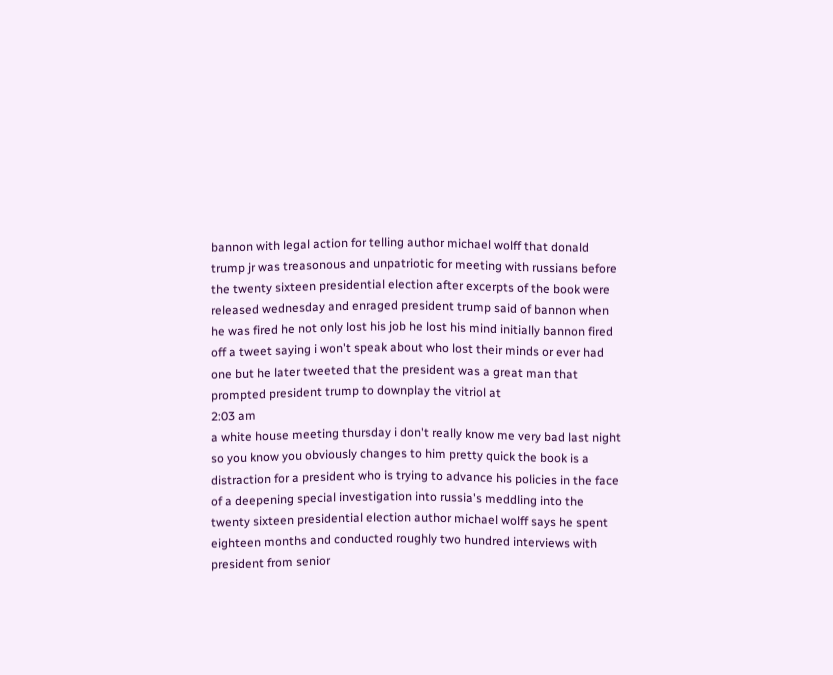bannon with legal action for telling author michael wolff that donald trump jr was treasonous and unpatriotic for meeting with russians before the twenty sixteen presidential election after excerpts of the book were released wednesday and enraged president trump said of bannon when he was fired he not only lost his job he lost his mind initially bannon fired off a tweet saying i won't speak about who lost their minds or ever had one but he later tweeted that the president was a great man that prompted president trump to downplay the vitriol at
2:03 am
a white house meeting thursday i don't really know me very bad last night so you know you obviously changes to him pretty quick the book is a distraction for a president who is trying to advance his policies in the face of a deepening special investigation into russia's meddling into the twenty sixteen presidential election author michael wolff says he spent eighteen months and conducted roughly two hundred interviews with president from senior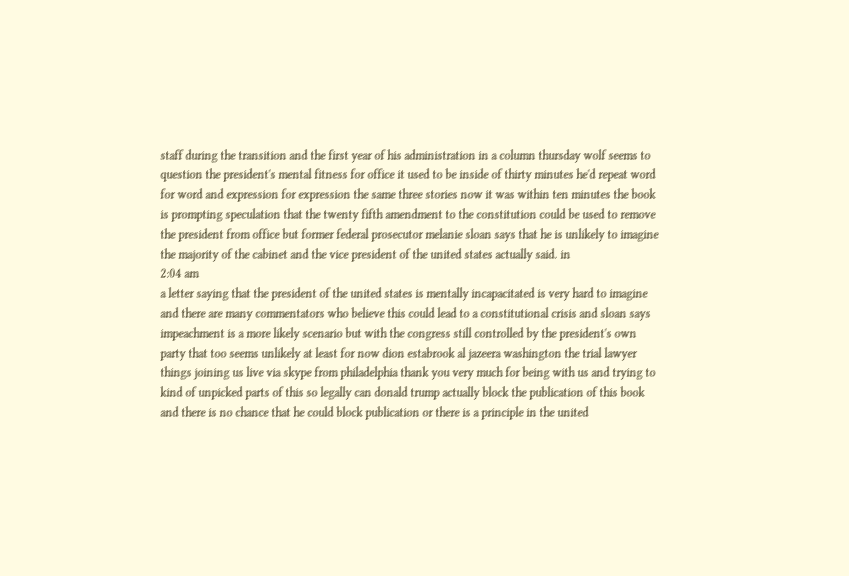staff during the transition and the first year of his administration in a column thursday wolf seems to question the president's mental fitness for office it used to be inside of thirty minutes he'd repeat word for word and expression for expression the same three stories now it was within ten minutes the book is prompting speculation that the twenty fifth amendment to the constitution could be used to remove the president from office but former federal prosecutor melanie sloan says that he is unlikely to imagine the majority of the cabinet and the vice president of the united states actually said. in
2:04 am
a letter saying that the president of the united states is mentally incapacitated is very hard to imagine and there are many commentators who believe this could lead to a constitutional crisis and sloan says impeachment is a more likely scenario but with the congress still controlled by the president's own party that too seems unlikely at least for now dion estabrook al jazeera washington the trial lawyer things joining us live via skype from philadelphia thank you very much for being with us and trying to kind of unpicked parts of this so legally can donald trump actually block the publication of this book and there is no chance that he could block publication or there is a principle in the united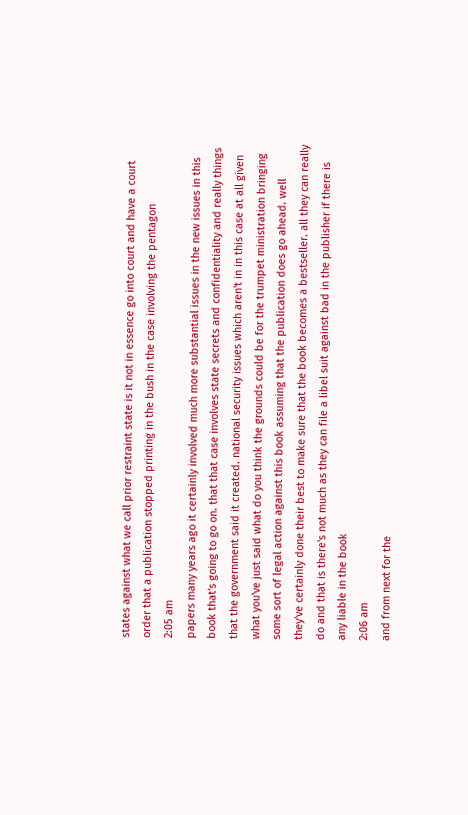states against what we call prior restraint state is it not in essence go into court and have a court order that a publication stopped printing in the bush in the case involving the pentagon
2:05 am
papers many years ago it certainly involved much more substantial issues in the new issues in this book that's going to go on. that that case involves state secrets and confidentiality and really things that the government said it created. national security issues which aren't in in this case at all given what you've just said what do you think the grounds could be for the trumpet ministration bringing some sort of legal action against this book assuming that the publication does go ahead. well they've certainly done their best to make sure that the book becomes a bestseller. all they can really do and that is there's not much as they can file a libel suit against bad in the publisher if there is any liable in the book
2:06 am
and from next for the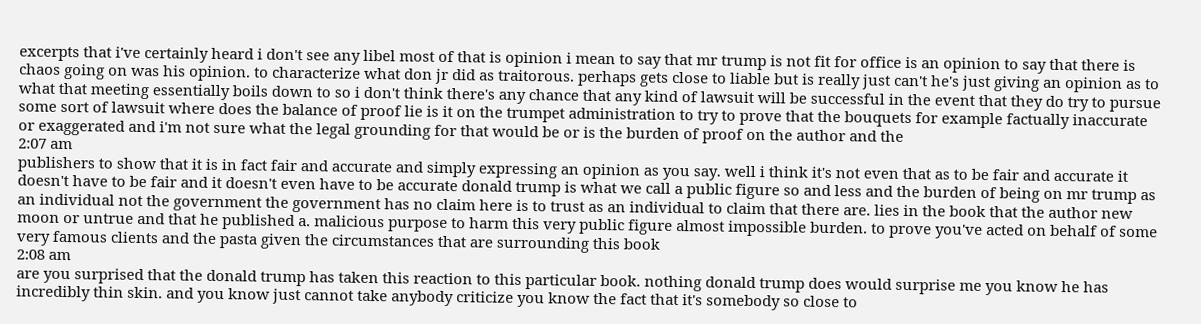excerpts that i've certainly heard i don't see any libel most of that is opinion i mean to say that mr trump is not fit for office is an opinion to say that there is chaos going on was his opinion. to characterize what don jr did as traitorous. perhaps gets close to liable but is really just can't he's just giving an opinion as to what that meeting essentially boils down to so i don't think there's any chance that any kind of lawsuit will be successful in the event that they do try to pursue some sort of lawsuit where does the balance of proof lie is it on the trumpet administration to try to prove that the bouquets for example factually inaccurate or exaggerated and i'm not sure what the legal grounding for that would be or is the burden of proof on the author and the
2:07 am
publishers to show that it is in fact fair and accurate and simply expressing an opinion as you say. well i think it's not even that as to be fair and accurate it doesn't have to be fair and it doesn't even have to be accurate donald trump is what we call a public figure so and less and the burden of being on mr trump as an individual not the government the government has no claim here is to trust as an individual to claim that there are. lies in the book that the author new moon or untrue and that he published a. malicious purpose to harm this very public figure almost impossible burden. to prove you've acted on behalf of some very famous clients and the pasta given the circumstances that are surrounding this book
2:08 am
are you surprised that the donald trump has taken this reaction to this particular book. nothing donald trump does would surprise me you know he has incredibly thin skin. and you know just cannot take anybody criticize you know the fact that it's somebody so close to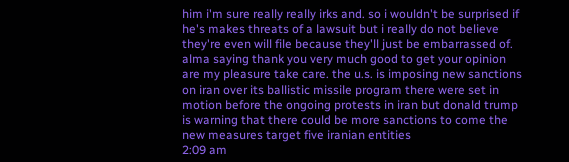him i'm sure really really irks and. so i wouldn't be surprised if he's makes threats of a lawsuit but i really do not believe they're even will file because they'll just be embarrassed of. alma saying thank you very much good to get your opinion are my pleasure take care. the u.s. is imposing new sanctions on iran over its ballistic missile program there were set in motion before the ongoing protests in iran but donald trump is warning that there could be more sanctions to come the new measures target five iranian entities
2:09 am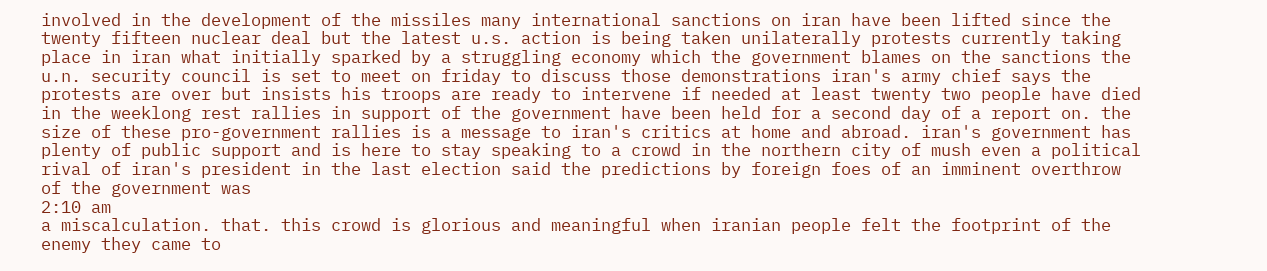involved in the development of the missiles many international sanctions on iran have been lifted since the twenty fifteen nuclear deal but the latest u.s. action is being taken unilaterally protests currently taking place in iran what initially sparked by a struggling economy which the government blames on the sanctions the u.n. security council is set to meet on friday to discuss those demonstrations iran's army chief says the protests are over but insists his troops are ready to intervene if needed at least twenty two people have died in the weeklong rest rallies in support of the government have been held for a second day of a report on. the size of these pro-government rallies is a message to iran's critics at home and abroad. iran's government has plenty of public support and is here to stay speaking to a crowd in the northern city of mush even a political rival of iran's president in the last election said the predictions by foreign foes of an imminent overthrow of the government was
2:10 am
a miscalculation. that. this crowd is glorious and meaningful when iranian people felt the footprint of the enemy they came to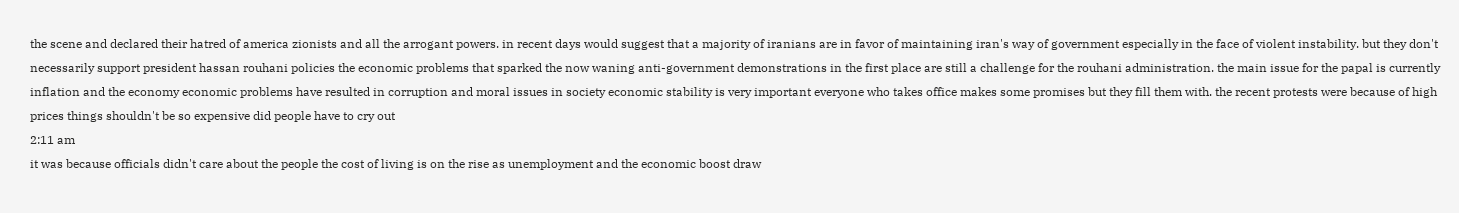the scene and declared their hatred of america zionists and all the arrogant powers. in recent days would suggest that a majority of iranians are in favor of maintaining iran's way of government especially in the face of violent instability. but they don't necessarily support president hassan rouhani policies the economic problems that sparked the now waning anti-government demonstrations in the first place are still a challenge for the rouhani administration. the main issue for the papal is currently inflation and the economy economic problems have resulted in corruption and moral issues in society economic stability is very important everyone who takes office makes some promises but they fill them with. the recent protests were because of high prices things shouldn't be so expensive did people have to cry out
2:11 am
it was because officials didn't care about the people the cost of living is on the rise as unemployment and the economic boost draw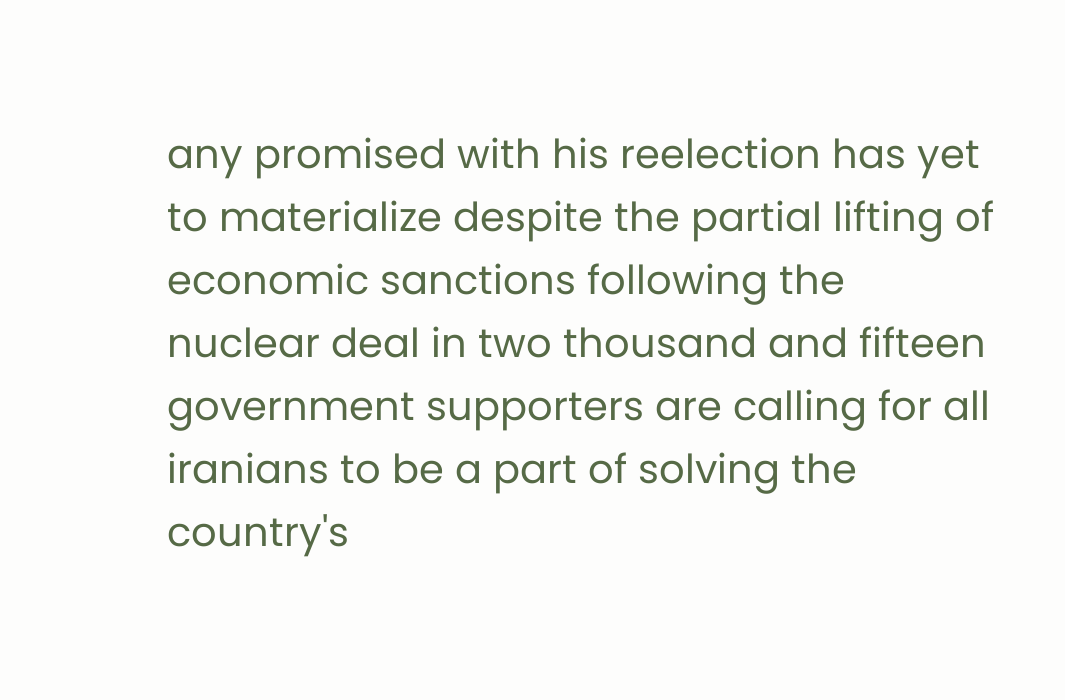any promised with his reelection has yet to materialize despite the partial lifting of economic sanctions following the nuclear deal in two thousand and fifteen government supporters are calling for all iranians to be a part of solving the country's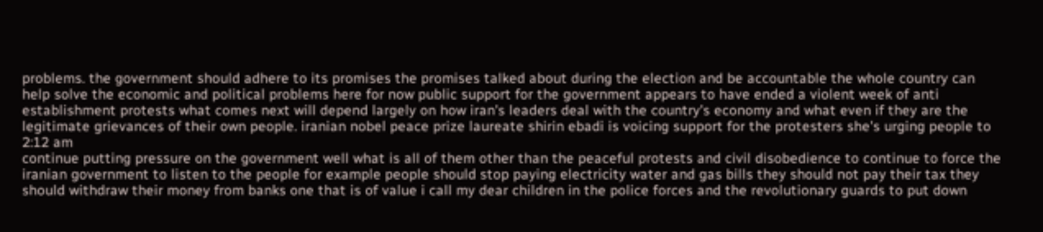problems. the government should adhere to its promises the promises talked about during the election and be accountable the whole country can help solve the economic and political problems here for now public support for the government appears to have ended a violent week of anti establishment protests what comes next will depend largely on how iran's leaders deal with the country's economy and what even if they are the legitimate grievances of their own people. iranian nobel peace prize laureate shirin ebadi is voicing support for the protesters she's urging people to
2:12 am
continue putting pressure on the government well what is all of them other than the peaceful protests and civil disobedience to continue to force the iranian government to listen to the people for example people should stop paying electricity water and gas bills they should not pay their tax they should withdraw their money from banks one that is of value i call my dear children in the police forces and the revolutionary guards to put down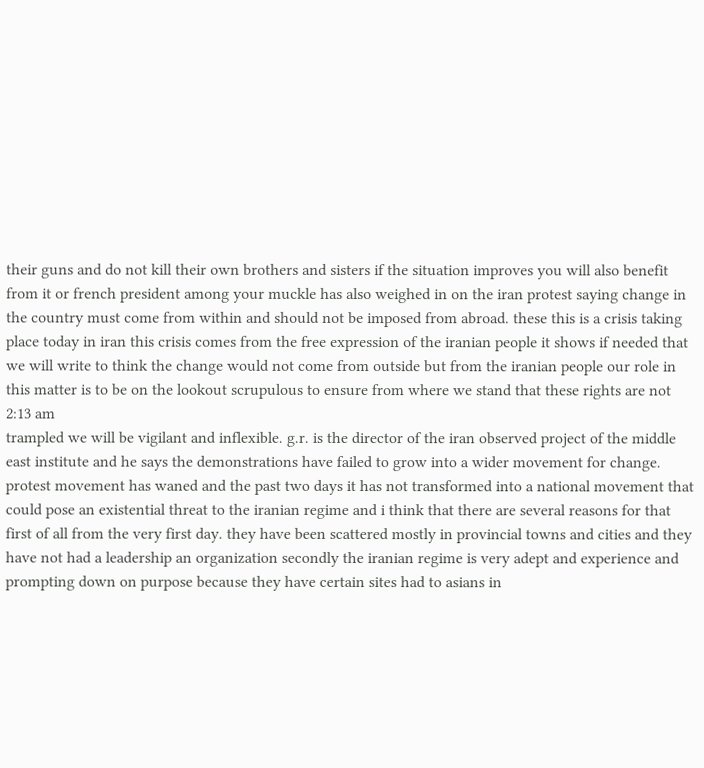their guns and do not kill their own brothers and sisters if the situation improves you will also benefit from it or french president among your muckle has also weighed in on the iran protest saying change in the country must come from within and should not be imposed from abroad. these this is a crisis taking place today in iran this crisis comes from the free expression of the iranian people it shows if needed that we will write to think the change would not come from outside but from the iranian people our role in this matter is to be on the lookout scrupulous to ensure from where we stand that these rights are not
2:13 am
trampled we will be vigilant and inflexible. g.r. is the director of the iran observed project of the middle east institute and he says the demonstrations have failed to grow into a wider movement for change. protest movement has waned and the past two days it has not transformed into a national movement that could pose an existential threat to the iranian regime and i think that there are several reasons for that first of all from the very first day. they have been scattered mostly in provincial towns and cities and they have not had a leadership an organization secondly the iranian regime is very adept and experience and prompting down on purpose because they have certain sites had to asians in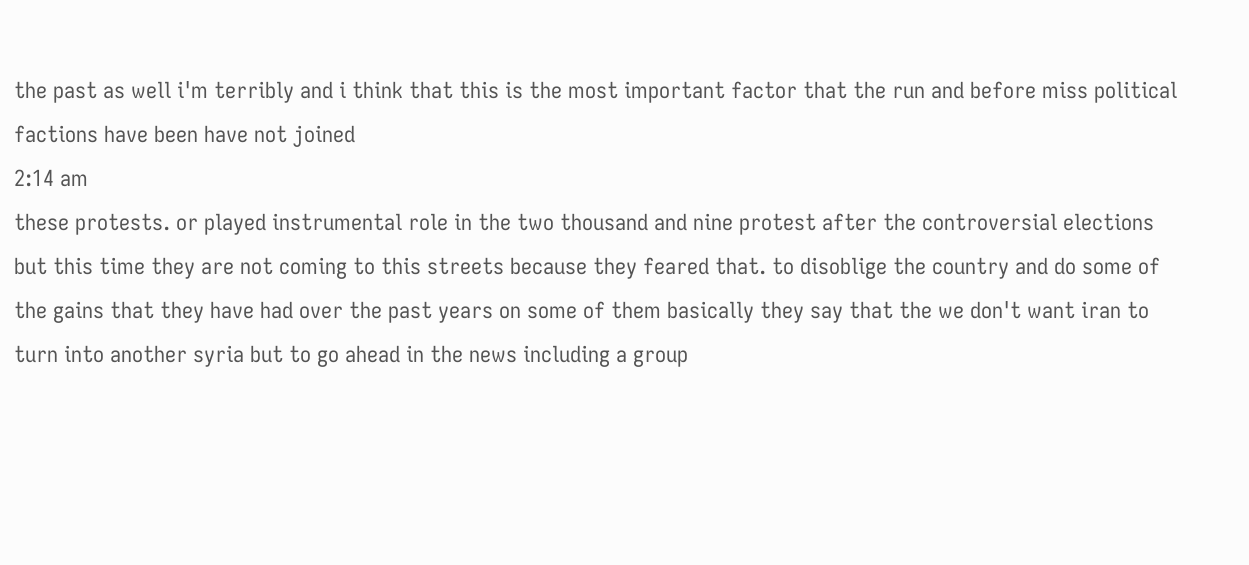the past as well i'm terribly and i think that this is the most important factor that the run and before miss political factions have been have not joined
2:14 am
these protests. or played instrumental role in the two thousand and nine protest after the controversial elections but this time they are not coming to this streets because they feared that. to disoblige the country and do some of the gains that they have had over the past years on some of them basically they say that the we don't want iran to turn into another syria but to go ahead in the news including a group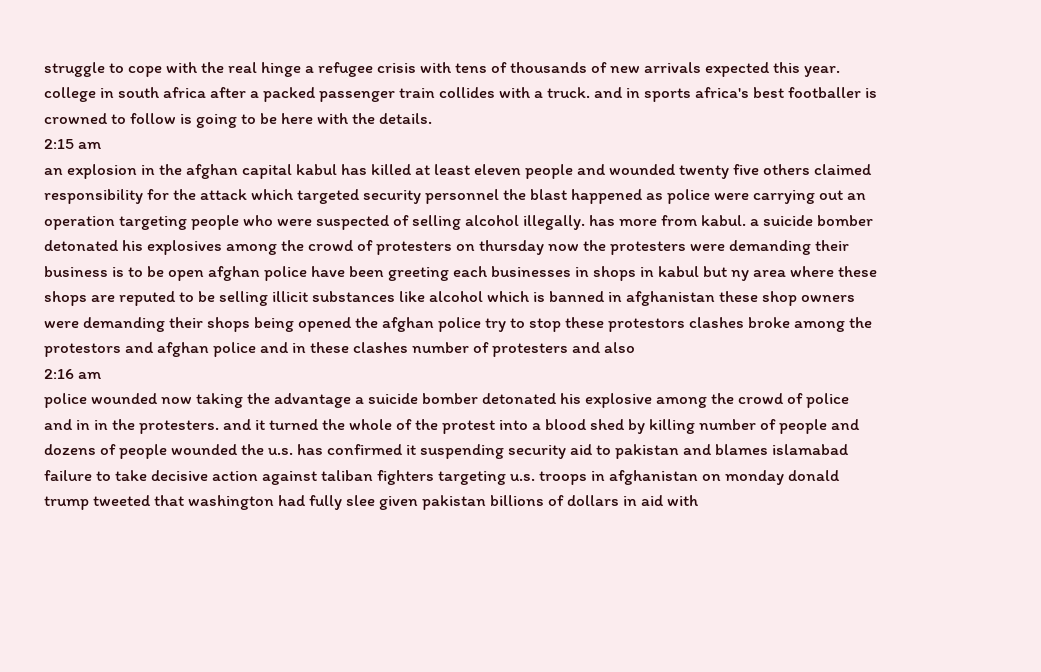struggle to cope with the real hinge a refugee crisis with tens of thousands of new arrivals expected this year. college in south africa after a packed passenger train collides with a truck. and in sports africa's best footballer is crowned to follow is going to be here with the details.
2:15 am
an explosion in the afghan capital kabul has killed at least eleven people and wounded twenty five others claimed responsibility for the attack which targeted security personnel the blast happened as police were carrying out an operation targeting people who were suspected of selling alcohol illegally. has more from kabul. a suicide bomber detonated his explosives among the crowd of protesters on thursday now the protesters were demanding their business is to be open afghan police have been greeting each businesses in shops in kabul but ny area where these shops are reputed to be selling illicit substances like alcohol which is banned in afghanistan these shop owners were demanding their shops being opened the afghan police try to stop these protestors clashes broke among the protestors and afghan police and in these clashes number of protesters and also
2:16 am
police wounded now taking the advantage a suicide bomber detonated his explosive among the crowd of police and in in the protesters. and it turned the whole of the protest into a blood shed by killing number of people and dozens of people wounded the u.s. has confirmed it suspending security aid to pakistan and blames islamabad failure to take decisive action against taliban fighters targeting u.s. troops in afghanistan on monday donald trump tweeted that washington had fully slee given pakistan billions of dollars in aid with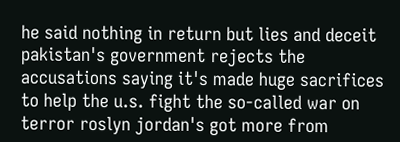he said nothing in return but lies and deceit pakistan's government rejects the accusations saying it's made huge sacrifices to help the u.s. fight the so-called war on terror roslyn jordan's got more from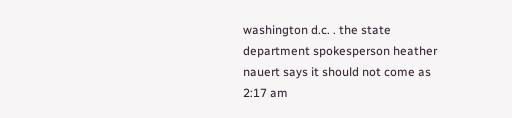washington d.c. . the state department spokesperson heather nauert says it should not come as
2:17 am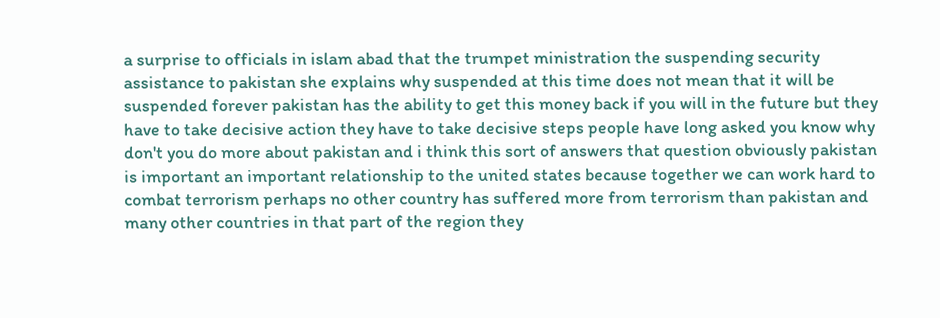a surprise to officials in islam abad that the trumpet ministration the suspending security assistance to pakistan she explains why suspended at this time does not mean that it will be suspended forever pakistan has the ability to get this money back if you will in the future but they have to take decisive action they have to take decisive steps people have long asked you know why don't you do more about pakistan and i think this sort of answers that question obviously pakistan is important an important relationship to the united states because together we can work hard to combat terrorism perhaps no other country has suffered more from terrorism than pakistan and many other countries in that part of the region they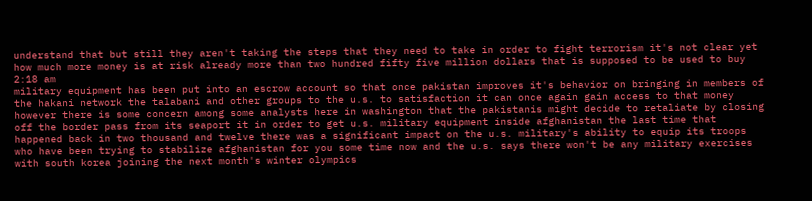understand that but still they aren't taking the steps that they need to take in order to fight terrorism it's not clear yet how much more money is at risk already more than two hundred fifty five million dollars that is supposed to be used to buy
2:18 am
military equipment has been put into an escrow account so that once pakistan improves it's behavior on bringing in members of the hakani network the talabani and other groups to the u.s. to satisfaction it can once again gain access to that money however there is some concern among some analysts here in washington that the pakistanis might decide to retaliate by closing off the border pass from its seaport it in order to get u.s. military equipment inside afghanistan the last time that happened back in two thousand and twelve there was a significant impact on the u.s. military's ability to equip its troops who have been trying to stabilize afghanistan for you some time now and the u.s. says there won't be any military exercises with south korea joining the next month's winter olympics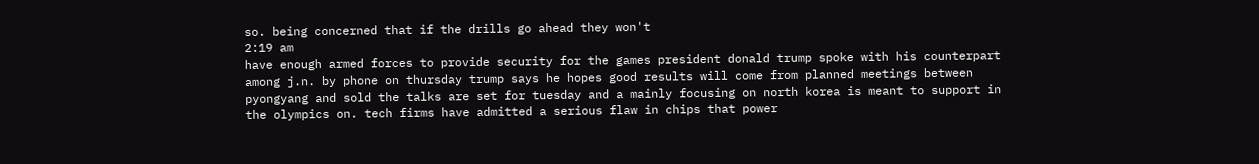so. being concerned that if the drills go ahead they won't
2:19 am
have enough armed forces to provide security for the games president donald trump spoke with his counterpart among j.n. by phone on thursday trump says he hopes good results will come from planned meetings between pyongyang and sold the talks are set for tuesday and a mainly focusing on north korea is meant to support in the olympics on. tech firms have admitted a serious flaw in chips that power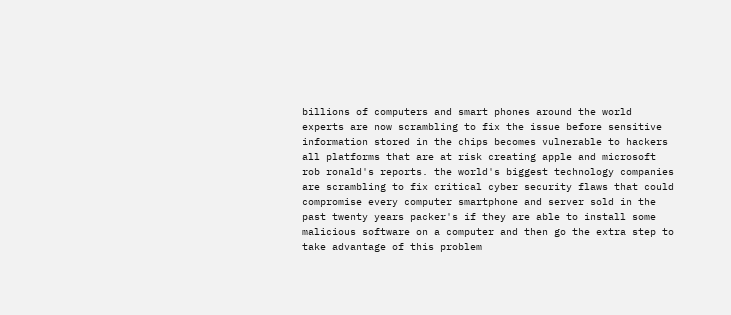billions of computers and smart phones around the world experts are now scrambling to fix the issue before sensitive information stored in the chips becomes vulnerable to hackers all platforms that are at risk creating apple and microsoft rob ronald's reports. the world's biggest technology companies are scrambling to fix critical cyber security flaws that could compromise every computer smartphone and server sold in the past twenty years packer's if they are able to install some malicious software on a computer and then go the extra step to take advantage of this problem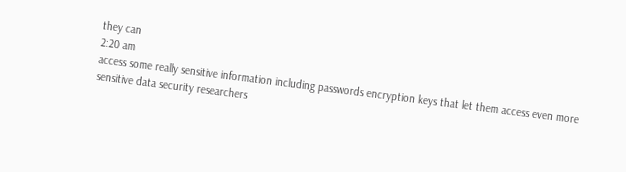they can
2:20 am
access some really sensitive information including passwords encryption keys that let them access even more sensitive data security researchers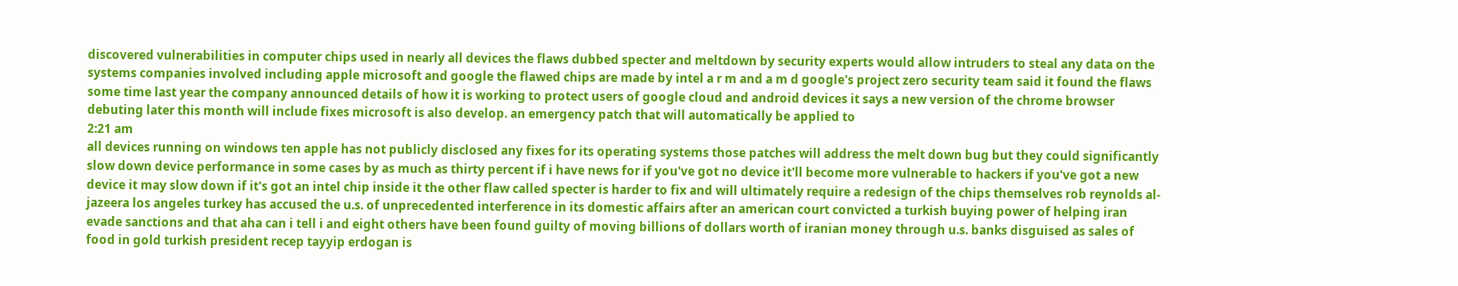discovered vulnerabilities in computer chips used in nearly all devices the flaws dubbed specter and meltdown by security experts would allow intruders to steal any data on the systems companies involved including apple microsoft and google the flawed chips are made by intel a r m and a m d google's project zero security team said it found the flaws some time last year the company announced details of how it is working to protect users of google cloud and android devices it says a new version of the chrome browser debuting later this month will include fixes microsoft is also develop. an emergency patch that will automatically be applied to
2:21 am
all devices running on windows ten apple has not publicly disclosed any fixes for its operating systems those patches will address the melt down bug but they could significantly slow down device performance in some cases by as much as thirty percent if i have news for if you've got no device it'll become more vulnerable to hackers if you've got a new device it may slow down if it's got an intel chip inside it the other flaw called specter is harder to fix and will ultimately require a redesign of the chips themselves rob reynolds al-jazeera los angeles turkey has accused the u.s. of unprecedented interference in its domestic affairs after an american court convicted a turkish buying power of helping iran evade sanctions and that aha can i tell i and eight others have been found guilty of moving billions of dollars worth of iranian money through u.s. banks disguised as sales of food in gold turkish president recep tayyip erdogan is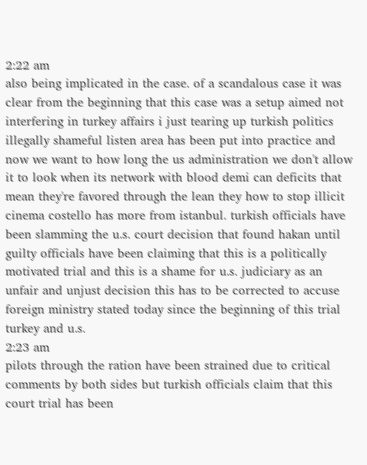2:22 am
also being implicated in the case. of a scandalous case it was clear from the beginning that this case was a setup aimed not interfering in turkey affairs i just tearing up turkish politics illegally shameful listen area has been put into practice and now we want to how long the us administration we don't allow it to look when its network with blood demi can deficits that mean they're favored through the lean they how to stop illicit cinema costello has more from istanbul. turkish officials have been slamming the u.s. court decision that found hakan until guilty officials have been claiming that this is a politically motivated trial and this is a shame for u.s. judiciary as an unfair and unjust decision this has to be corrected to accuse foreign ministry stated today since the beginning of this trial turkey and u.s.
2:23 am
pilots through the ration have been strained due to critical comments by both sides but turkish officials claim that this court trial has been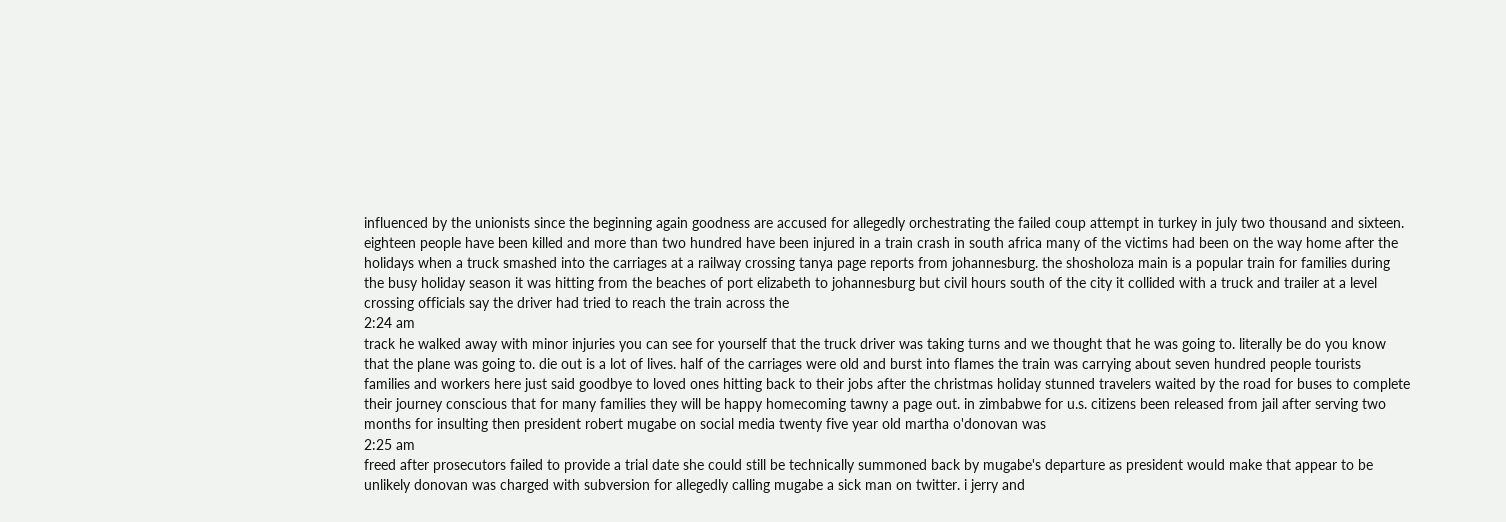influenced by the unionists since the beginning again goodness are accused for allegedly orchestrating the failed coup attempt in turkey in july two thousand and sixteen. eighteen people have been killed and more than two hundred have been injured in a train crash in south africa many of the victims had been on the way home after the holidays when a truck smashed into the carriages at a railway crossing tanya page reports from johannesburg. the shosholoza main is a popular train for families during the busy holiday season it was hitting from the beaches of port elizabeth to johannesburg but civil hours south of the city it collided with a truck and trailer at a level crossing officials say the driver had tried to reach the train across the
2:24 am
track he walked away with minor injuries you can see for yourself that the truck driver was taking turns and we thought that he was going to. literally be do you know that the plane was going to. die out is a lot of lives. half of the carriages were old and burst into flames the train was carrying about seven hundred people tourists families and workers here just said goodbye to loved ones hitting back to their jobs after the christmas holiday stunned travelers waited by the road for buses to complete their journey conscious that for many families they will be happy homecoming tawny a page out. in zimbabwe for u.s. citizens been released from jail after serving two months for insulting then president robert mugabe on social media twenty five year old martha o'donovan was
2:25 am
freed after prosecutors failed to provide a trial date she could still be technically summoned back by mugabe's departure as president would make that appear to be unlikely donovan was charged with subversion for allegedly calling mugabe a sick man on twitter. i jerry and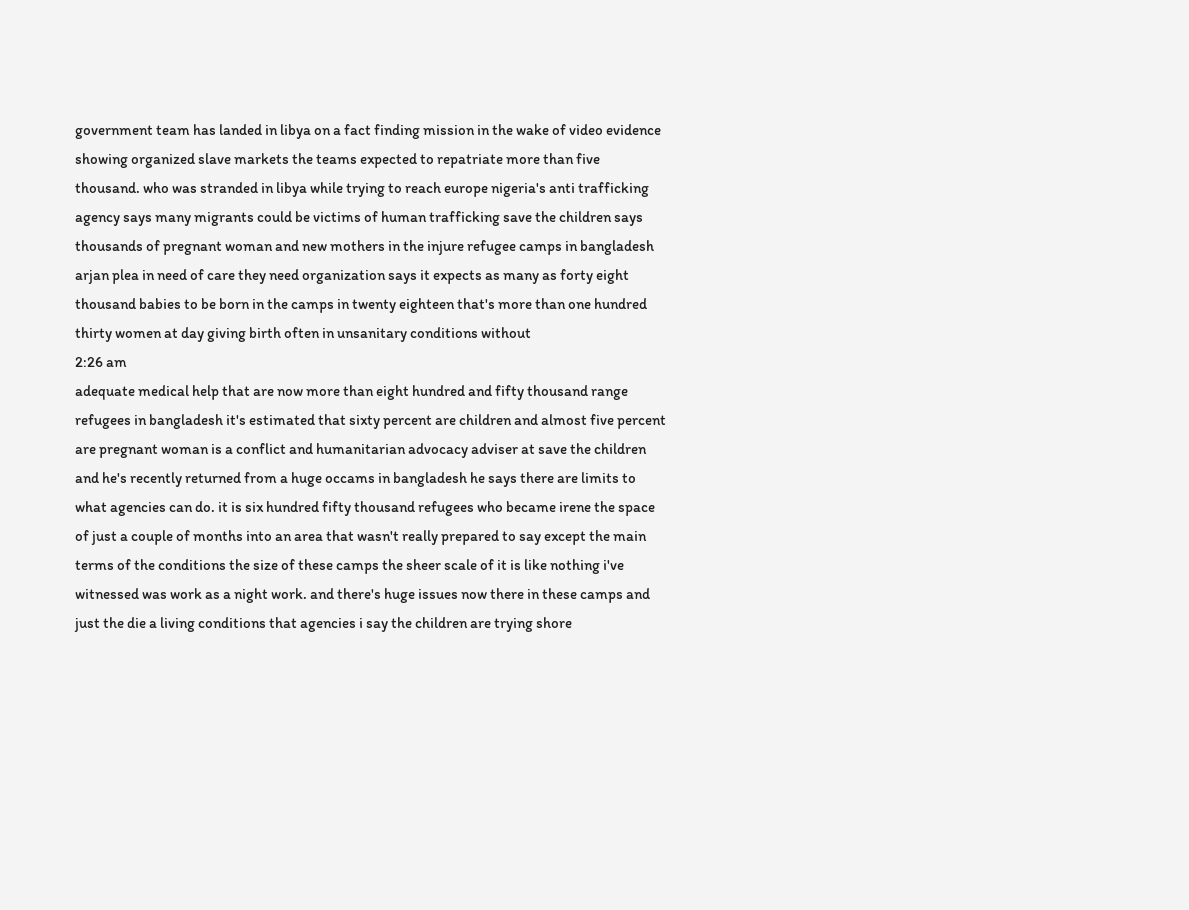government team has landed in libya on a fact finding mission in the wake of video evidence showing organized slave markets the teams expected to repatriate more than five thousand. who was stranded in libya while trying to reach europe nigeria's anti trafficking agency says many migrants could be victims of human trafficking save the children says thousands of pregnant woman and new mothers in the injure refugee camps in bangladesh arjan plea in need of care they need organization says it expects as many as forty eight thousand babies to be born in the camps in twenty eighteen that's more than one hundred thirty women at day giving birth often in unsanitary conditions without
2:26 am
adequate medical help that are now more than eight hundred and fifty thousand range refugees in bangladesh it's estimated that sixty percent are children and almost five percent are pregnant woman is a conflict and humanitarian advocacy adviser at save the children and he's recently returned from a huge occams in bangladesh he says there are limits to what agencies can do. it is six hundred fifty thousand refugees who became irene the space of just a couple of months into an area that wasn't really prepared to say except the main terms of the conditions the size of these camps the sheer scale of it is like nothing i've witnessed was work as a night work. and there's huge issues now there in these camps and just the die a living conditions that agencies i say the children are trying shore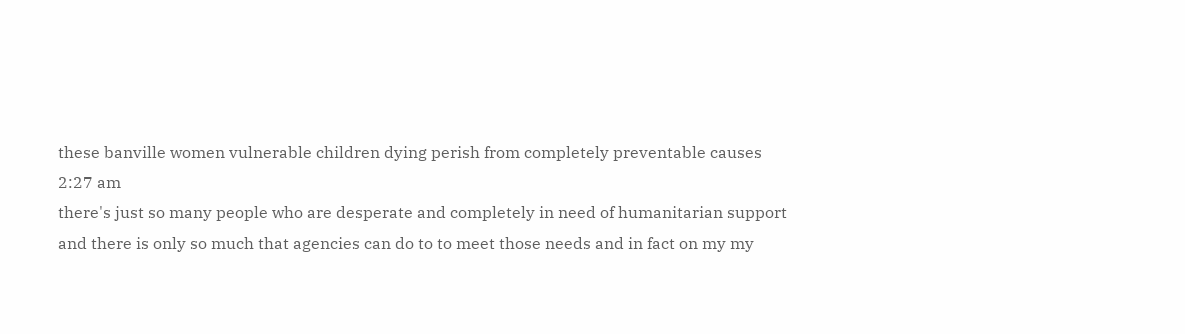these banville women vulnerable children dying perish from completely preventable causes
2:27 am
there's just so many people who are desperate and completely in need of humanitarian support and there is only so much that agencies can do to to meet those needs and in fact on my my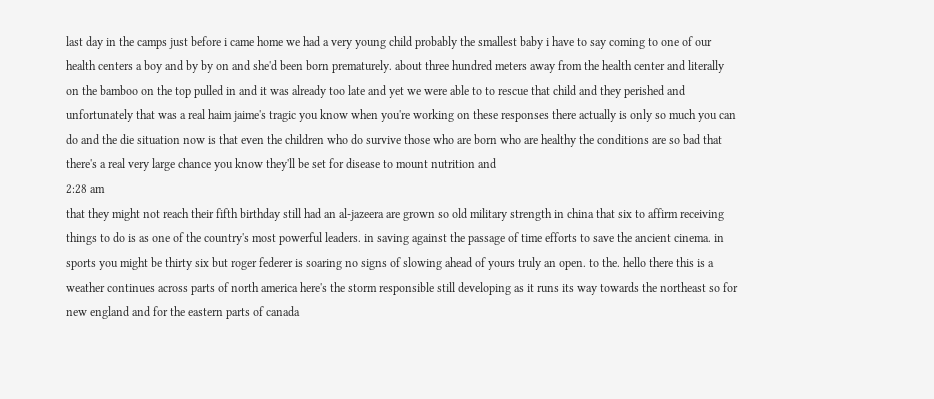last day in the camps just before i came home we had a very young child probably the smallest baby i have to say coming to one of our health centers a boy and by by on and she'd been born prematurely. about three hundred meters away from the health center and literally on the bamboo on the top pulled in and it was already too late and yet we were able to to rescue that child and they perished and unfortunately that was a real haim jaime's tragic you know when you're working on these responses there actually is only so much you can do and the die situation now is that even the children who do survive those who are born who are healthy the conditions are so bad that there's a real very large chance you know they'll be set for disease to mount nutrition and
2:28 am
that they might not reach their fifth birthday still had an al-jazeera are grown so old military strength in china that six to affirm receiving things to do is as one of the country's most powerful leaders. in saving against the passage of time efforts to save the ancient cinema. in sports you might be thirty six but roger federer is soaring no signs of slowing ahead of yours truly an open. to the. hello there this is a weather continues across parts of north america here's the storm responsible still developing as it runs its way towards the northeast so for new england and for the eastern parts of canada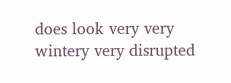does look very very wintery very disrupted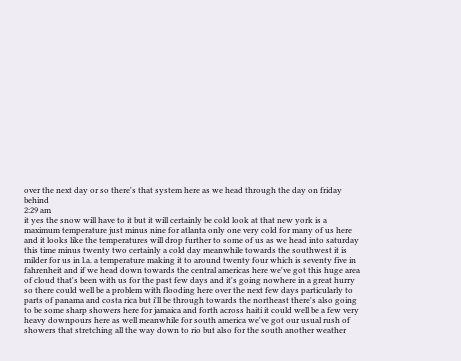over the next day or so there's that system here as we head through the day on friday behind
2:29 am
it yes the snow will have to it but it will certainly be cold look at that new york is a maximum temperature just minus nine for atlanta only one very cold for many of us here and it looks like the temperatures will drop further to some of us as we head into saturday this time minus twenty two certainly a cold day meanwhile towards the southwest it is milder for us in l.a. a temperature making it to around twenty four which is seventy five in fahrenheit and if we head down towards the central americas here we've got this huge area of cloud that's been with us for the past few days and it's going nowhere in a great hurry so there could well be a problem with flooding here over the next few days particularly to parts of panama and costa rica but i'll be through towards the northeast there's also going to be some sharp showers here for jamaica and forth across haiti it could well be a few very heavy downpours here as well meanwhile for south america we've got our usual rush of showers that stretching all the way down to rio but also for the south another weather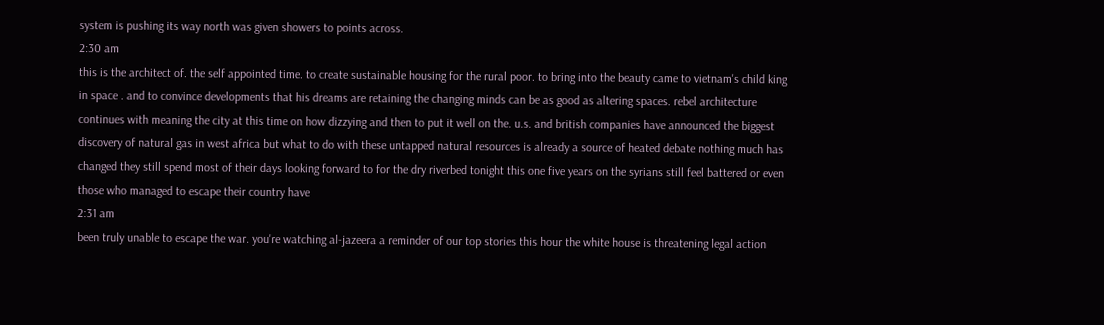system is pushing its way north was given showers to points across.
2:30 am
this is the architect of. the self appointed time. to create sustainable housing for the rural poor. to bring into the beauty came to vietnam's child king in space . and to convince developments that his dreams are retaining the changing minds can be as good as altering spaces. rebel architecture continues with meaning the city at this time on how dizzying and then to put it well on the. u.s. and british companies have announced the biggest discovery of natural gas in west africa but what to do with these untapped natural resources is already a source of heated debate nothing much has changed they still spend most of their days looking forward to for the dry riverbed tonight this one five years on the syrians still feel battered or even those who managed to escape their country have
2:31 am
been truly unable to escape the war. you're watching al-jazeera a reminder of our top stories this hour the white house is threatening legal action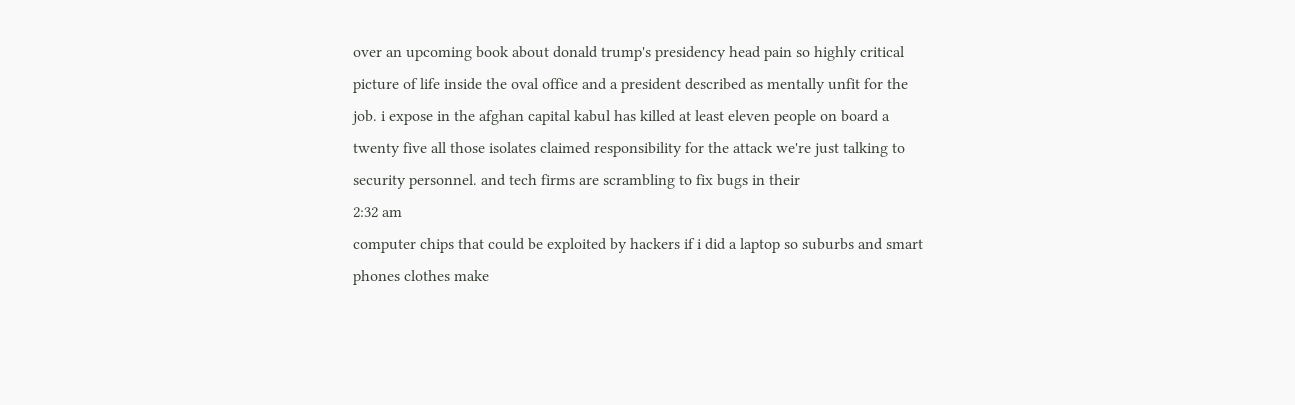over an upcoming book about donald trump's presidency head pain so highly critical picture of life inside the oval office and a president described as mentally unfit for the job. i expose in the afghan capital kabul has killed at least eleven people on board a twenty five all those isolates claimed responsibility for the attack we're just talking to security personnel. and tech firms are scrambling to fix bugs in their
2:32 am
computer chips that could be exploited by hackers if i did a laptop so suburbs and smart phones clothes make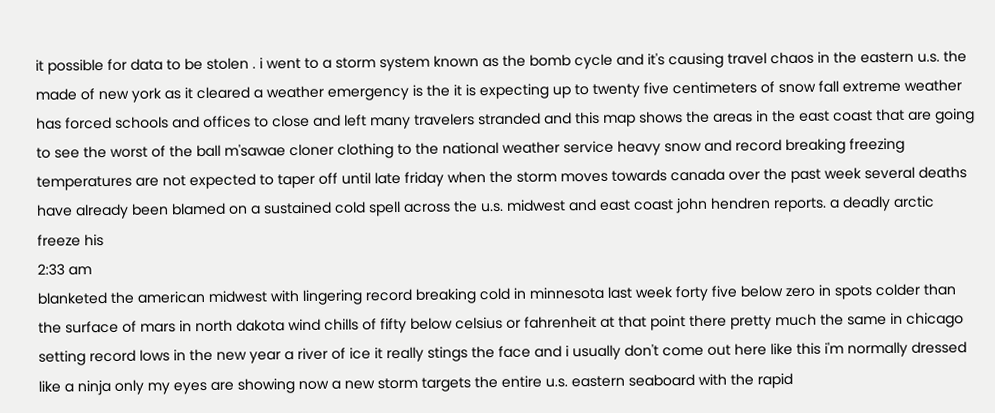it possible for data to be stolen . i went to a storm system known as the bomb cycle and it's causing travel chaos in the eastern u.s. the made of new york as it cleared a weather emergency is the it is expecting up to twenty five centimeters of snow fall extreme weather has forced schools and offices to close and left many travelers stranded and this map shows the areas in the east coast that are going to see the worst of the ball m'sawae cloner clothing to the national weather service heavy snow and record breaking freezing temperatures are not expected to taper off until late friday when the storm moves towards canada over the past week several deaths have already been blamed on a sustained cold spell across the u.s. midwest and east coast john hendren reports. a deadly arctic freeze his
2:33 am
blanketed the american midwest with lingering record breaking cold in minnesota last week forty five below zero in spots colder than the surface of mars in north dakota wind chills of fifty below celsius or fahrenheit at that point there pretty much the same in chicago setting record lows in the new year a river of ice it really stings the face and i usually don't come out here like this i'm normally dressed like a ninja only my eyes are showing now a new storm targets the entire u.s. eastern seaboard with the rapid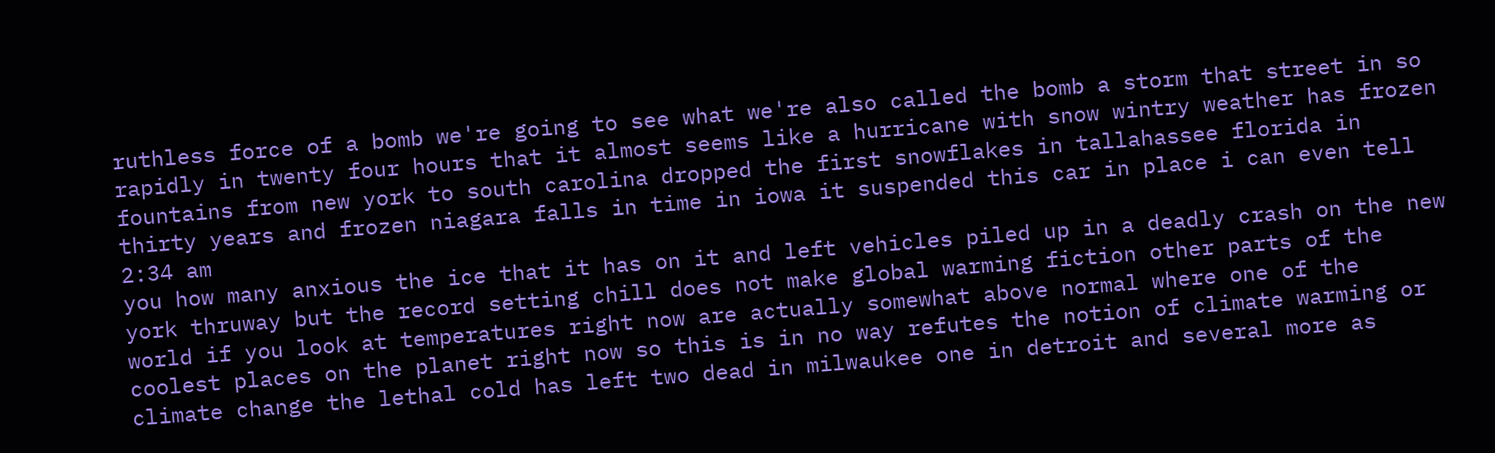ruthless force of a bomb we're going to see what we're also called the bomb a storm that street in so rapidly in twenty four hours that it almost seems like a hurricane with snow wintry weather has frozen fountains from new york to south carolina dropped the first snowflakes in tallahassee florida in thirty years and frozen niagara falls in time in iowa it suspended this car in place i can even tell
2:34 am
you how many anxious the ice that it has on it and left vehicles piled up in a deadly crash on the new york thruway but the record setting chill does not make global warming fiction other parts of the world if you look at temperatures right now are actually somewhat above normal where one of the coolest places on the planet right now so this is in no way refutes the notion of climate warming or climate change the lethal cold has left two dead in milwaukee one in detroit and several more as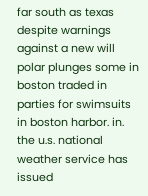far south as texas despite warnings against a new will polar plunges some in boston traded in parties for swimsuits in boston harbor. in. the u.s. national weather service has issued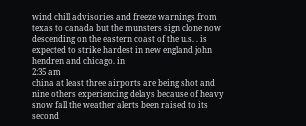wind chill advisories and freeze warnings from texas to canada but the munsters sign clone now descending on the eastern coast of the u.s. . is expected to strike hardest in new england john hendren and chicago. in
2:35 am
china at least three airports are being shot and nine others experiencing delays because of heavy snow fall the weather alerts been raised to its second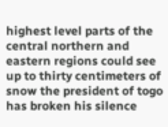highest level parts of the central northern and eastern regions could see up to thirty centimeters of snow the president of togo has broken his silence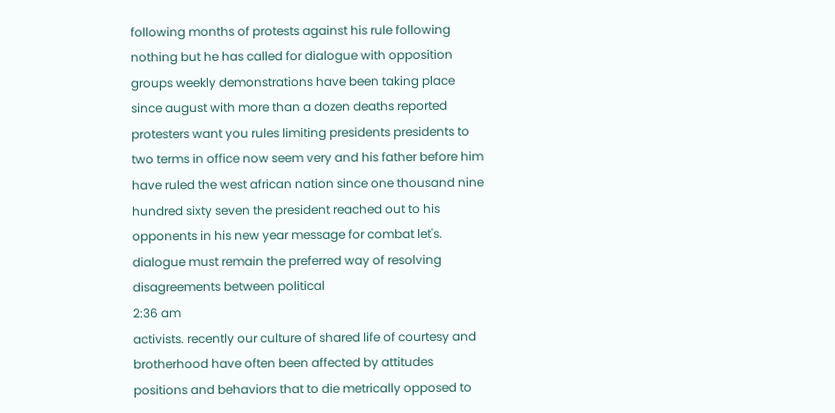following months of protests against his rule following nothing but he has called for dialogue with opposition groups weekly demonstrations have been taking place since august with more than a dozen deaths reported protesters want you rules limiting presidents presidents to two terms in office now seem very and his father before him have ruled the west african nation since one thousand nine hundred sixty seven the president reached out to his opponents in his new year message for combat let's. dialogue must remain the preferred way of resolving disagreements between political
2:36 am
activists. recently our culture of shared life of courtesy and brotherhood have often been affected by attitudes positions and behaviors that to die metrically opposed to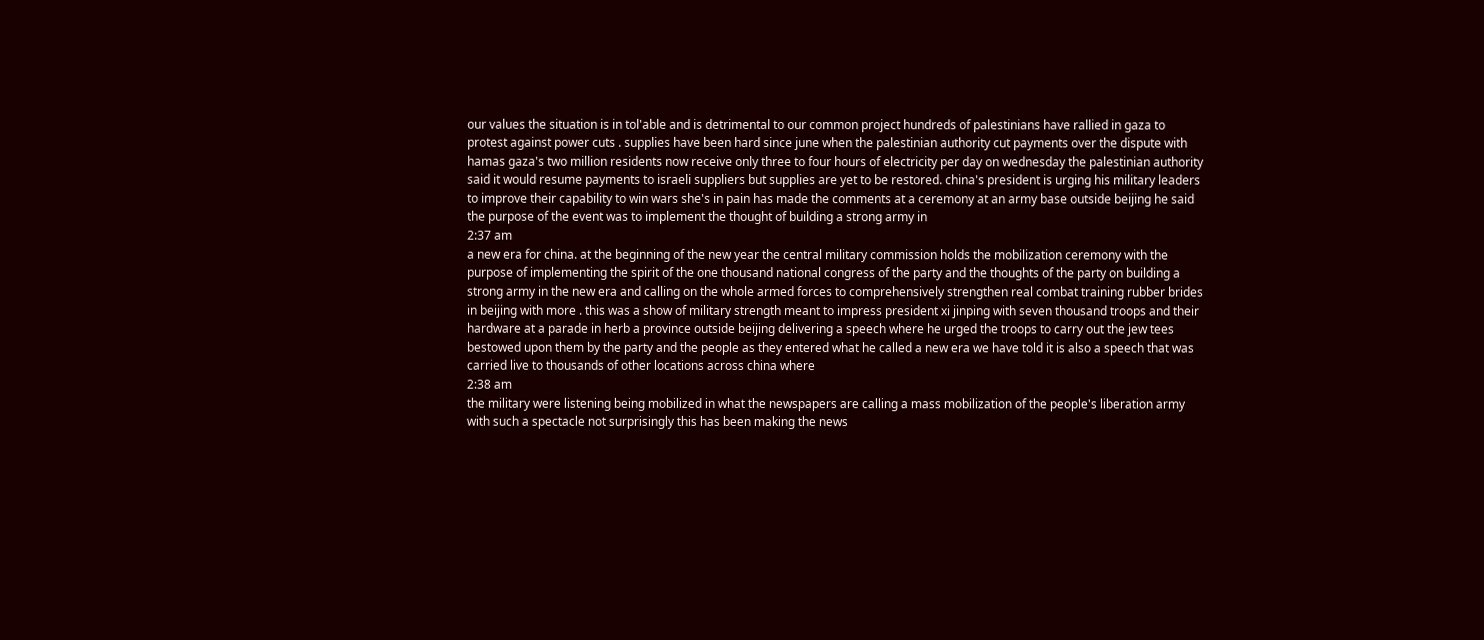our values the situation is in tol'able and is detrimental to our common project hundreds of palestinians have rallied in gaza to protest against power cuts . supplies have been hard since june when the palestinian authority cut payments over the dispute with hamas gaza's two million residents now receive only three to four hours of electricity per day on wednesday the palestinian authority said it would resume payments to israeli suppliers but supplies are yet to be restored. china's president is urging his military leaders to improve their capability to win wars she's in pain has made the comments at a ceremony at an army base outside beijing he said the purpose of the event was to implement the thought of building a strong army in
2:37 am
a new era for china. at the beginning of the new year the central military commission holds the mobilization ceremony with the purpose of implementing the spirit of the one thousand national congress of the party and the thoughts of the party on building a strong army in the new era and calling on the whole armed forces to comprehensively strengthen real combat training rubber brides in beijing with more . this was a show of military strength meant to impress president xi jinping with seven thousand troops and their hardware at a parade in herb a province outside beijing delivering a speech where he urged the troops to carry out the jew tees bestowed upon them by the party and the people as they entered what he called a new era we have told it is also a speech that was carried live to thousands of other locations across china where
2:38 am
the military were listening being mobilized in what the newspapers are calling a mass mobilization of the people's liberation army with such a spectacle not surprisingly this has been making the news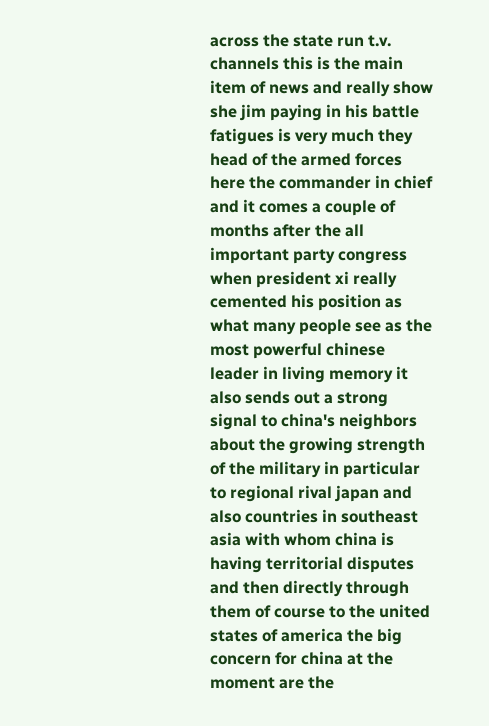across the state run t.v. channels this is the main item of news and really show she jim paying in his battle fatigues is very much they head of the armed forces here the commander in chief and it comes a couple of months after the all important party congress when president xi really cemented his position as what many people see as the most powerful chinese leader in living memory it also sends out a strong signal to china's neighbors about the growing strength of the military in particular to regional rival japan and also countries in southeast asia with whom china is having territorial disputes and then directly through them of course to the united states of america the big concern for china at the moment are the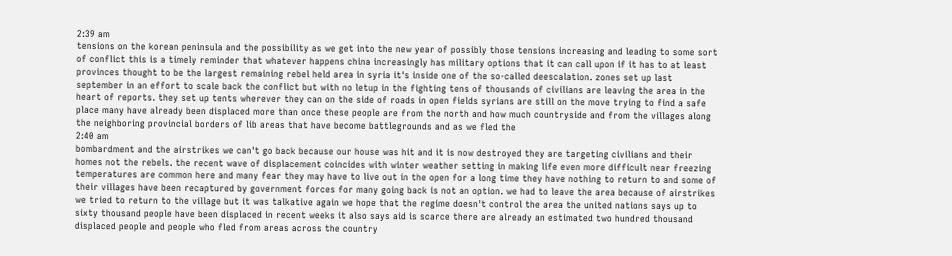2:39 am
tensions on the korean peninsula and the possibility as we get into the new year of possibly those tensions increasing and leading to some sort of conflict this is a timely reminder that whatever happens china increasingly has military options that it can call upon if it has to at least provinces thought to be the largest remaining rebel held area in syria it's inside one of the so-called deescalation. zones set up last september in an effort to scale back the conflict but with no letup in the fighting tens of thousands of civilians are leaving the area in the heart of reports. they set up tents wherever they can on the side of roads in open fields syrians are still on the move trying to find a safe place many have already been displaced more than once these people are from the north and how much countryside and from the villages along the neighboring provincial borders of lib areas that have become battlegrounds and as we fled the
2:40 am
bombardment and the airstrikes we can't go back because our house was hit and it is now destroyed they are targeting civilians and their homes not the rebels. the recent wave of displacement coincides with winter weather setting in making life even more difficult near freezing temperatures are common here and many fear they may have to live out in the open for a long time they have nothing to return to and some of their villages have been recaptured by government forces for many going back is not an option. we had to leave the area because of airstrikes we tried to return to the village but it was talkative again we hope that the regime doesn't control the area the united nations says up to sixty thousand people have been displaced in recent weeks it also says aid is scarce there are already an estimated two hundred thousand displaced people and people who fled from areas across the country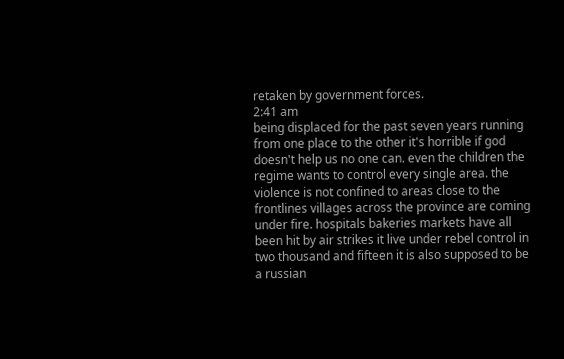retaken by government forces.
2:41 am
being displaced for the past seven years running from one place to the other it's horrible if god doesn't help us no one can. even the children the regime wants to control every single area. the violence is not confined to areas close to the frontlines villages across the province are coming under fire. hospitals bakeries markets have all been hit by air strikes it live under rebel control in two thousand and fifteen it is also supposed to be a russian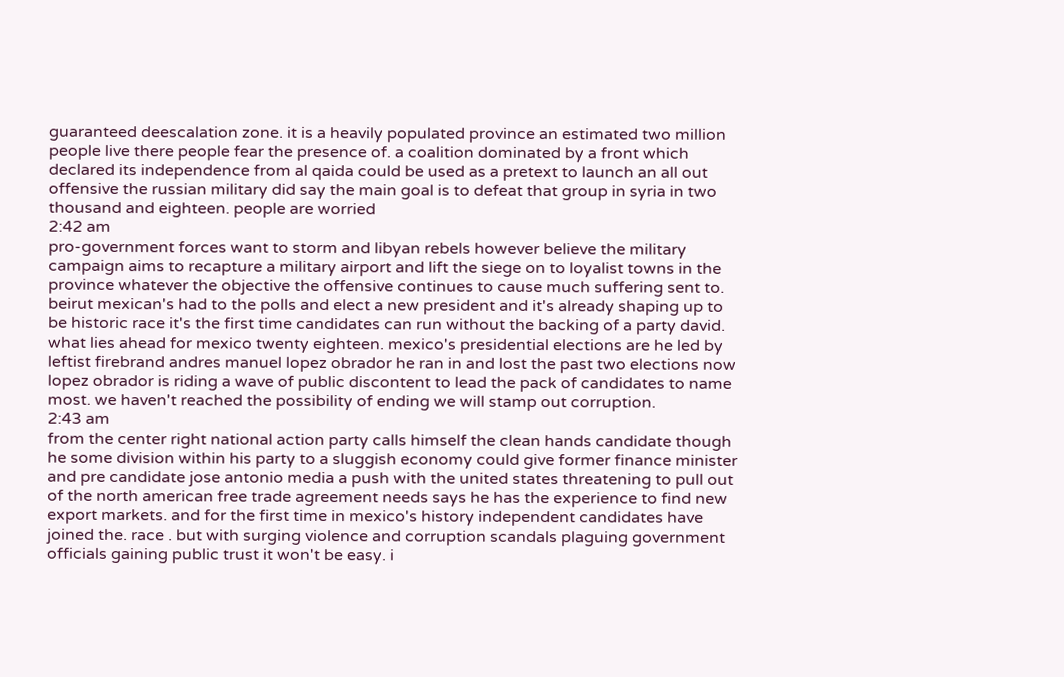guaranteed deescalation zone. it is a heavily populated province an estimated two million people live there people fear the presence of. a coalition dominated by a front which declared its independence from al qaida could be used as a pretext to launch an all out offensive the russian military did say the main goal is to defeat that group in syria in two thousand and eighteen. people are worried
2:42 am
pro-government forces want to storm and libyan rebels however believe the military campaign aims to recapture a military airport and lift the siege on to loyalist towns in the province whatever the objective the offensive continues to cause much suffering sent to. beirut mexican's had to the polls and elect a new president and it's already shaping up to be historic race it's the first time candidates can run without the backing of a party david. what lies ahead for mexico twenty eighteen. mexico's presidential elections are he led by leftist firebrand andres manuel lopez obrador he ran in and lost the past two elections now lopez obrador is riding a wave of public discontent to lead the pack of candidates to name most. we haven't reached the possibility of ending we will stamp out corruption.
2:43 am
from the center right national action party calls himself the clean hands candidate though he some division within his party to a sluggish economy could give former finance minister and pre candidate jose antonio media a push with the united states threatening to pull out of the north american free trade agreement needs says he has the experience to find new export markets. and for the first time in mexico's history independent candidates have joined the. race . but with surging violence and corruption scandals plaguing government officials gaining public trust it won't be easy. i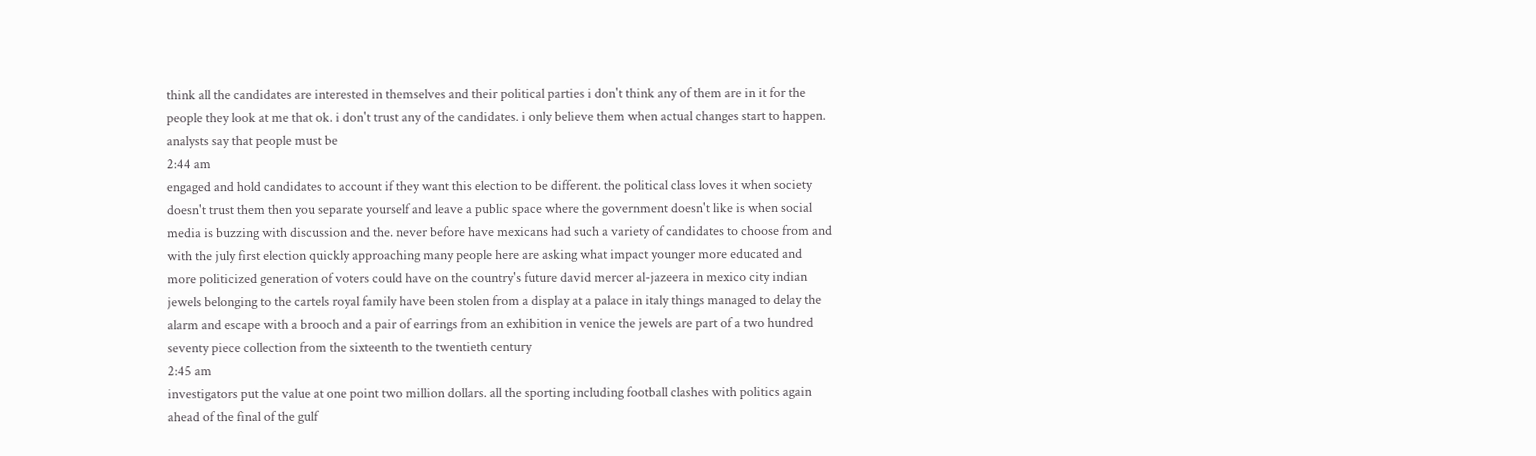think all the candidates are interested in themselves and their political parties i don't think any of them are in it for the people they look at me that ok. i don't trust any of the candidates. i only believe them when actual changes start to happen. analysts say that people must be
2:44 am
engaged and hold candidates to account if they want this election to be different. the political class loves it when society doesn't trust them then you separate yourself and leave a public space where the government doesn't like is when social media is buzzing with discussion and the. never before have mexicans had such a variety of candidates to choose from and with the july first election quickly approaching many people here are asking what impact younger more educated and more politicized generation of voters could have on the country's future david mercer al-jazeera in mexico city indian jewels belonging to the cartels royal family have been stolen from a display at a palace in italy things managed to delay the alarm and escape with a brooch and a pair of earrings from an exhibition in venice the jewels are part of a two hundred seventy piece collection from the sixteenth to the twentieth century
2:45 am
investigators put the value at one point two million dollars. all the sporting including football clashes with politics again ahead of the final of the gulf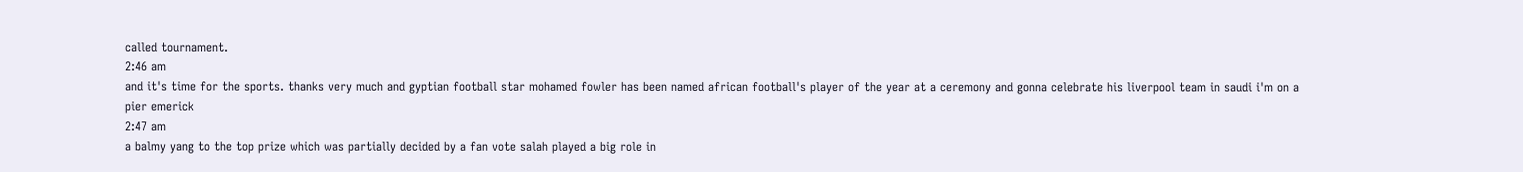called tournament.
2:46 am
and it's time for the sports. thanks very much and gyptian football star mohamed fowler has been named african football's player of the year at a ceremony and gonna celebrate his liverpool team in saudi i'm on a pier emerick
2:47 am
a balmy yang to the top prize which was partially decided by a fan vote salah played a big role in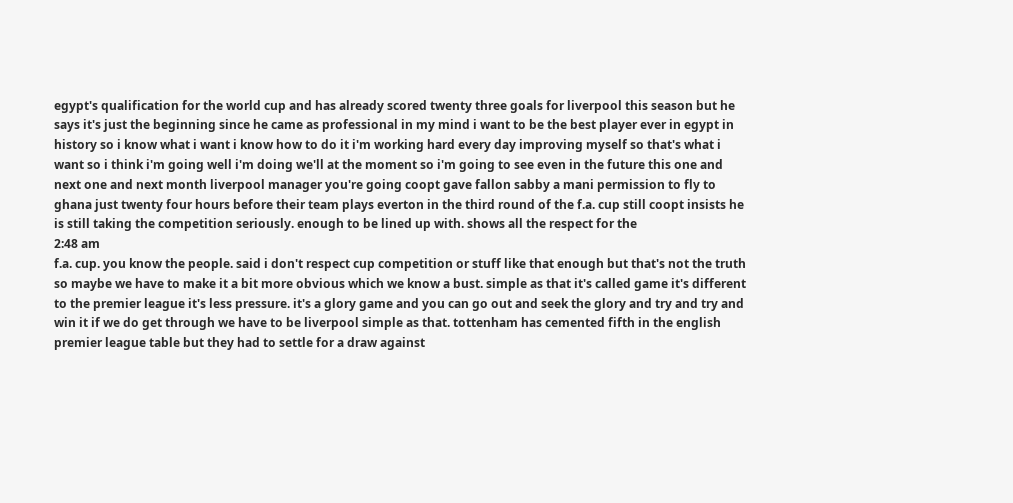egypt's qualification for the world cup and has already scored twenty three goals for liverpool this season but he says it's just the beginning since he came as professional in my mind i want to be the best player ever in egypt in history so i know what i want i know how to do it i'm working hard every day improving myself so that's what i want so i think i'm going well i'm doing we'll at the moment so i'm going to see even in the future this one and next one and next month liverpool manager you're going coopt gave fallon sabby a mani permission to fly to ghana just twenty four hours before their team plays everton in the third round of the f.a. cup still coopt insists he is still taking the competition seriously. enough to be lined up with. shows all the respect for the
2:48 am
f.a. cup. you know the people. said i don't respect cup competition or stuff like that enough but that's not the truth so maybe we have to make it a bit more obvious which we know a bust. simple as that it's called game it's different to the premier league it's less pressure. it's a glory game and you can go out and seek the glory and try and try and win it if we do get through we have to be liverpool simple as that. tottenham has cemented fifth in the english premier league table but they had to settle for a draw against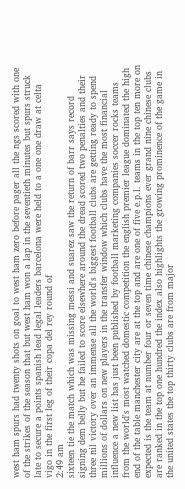west ham spurs had twenty shots on goal to west ham zero before pager all the ngs scored with one of the strikes of the season that but west ham won a lap in the seventieth minutes but spurs struck late to secure a points spanish lead legal leaders barcelona were held to a one one draw at celta vigo in the first leg of their copa del rey round of
2:49 am
sixteen tie the match which was missing messi and suarez saw the return of barr says record signing dem belly but he failed to score elsewhere around the dread scored two penalties and their three nil victory over an immense all the world's biggest football clubs are getting ready to spend millions of dollars on new players in the transfer window which clubs have the most financial influence a new list has just been published by football marketing companies soccer rocks teams from the world's most watched domestic competition the english premier league dominated the high end of the table manchester city are at the top and are one of five e.p.l. teams in the top ten more on expected is the team at number four or seven time chinese champions ever grand nine chinese clubs are ranked in the top one hundred the index also highlights the growing prominence of the game in the united states the top thirty clubs are from major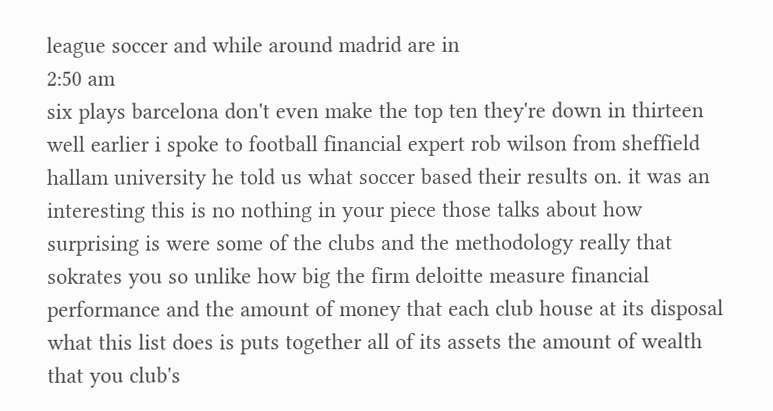league soccer and while around madrid are in
2:50 am
six plays barcelona don't even make the top ten they're down in thirteen well earlier i spoke to football financial expert rob wilson from sheffield hallam university he told us what soccer based their results on. it was an interesting this is no nothing in your piece those talks about how surprising is were some of the clubs and the methodology really that sokrates you so unlike how big the firm deloitte measure financial performance and the amount of money that each club house at its disposal what this list does is puts together all of its assets the amount of wealth that you club's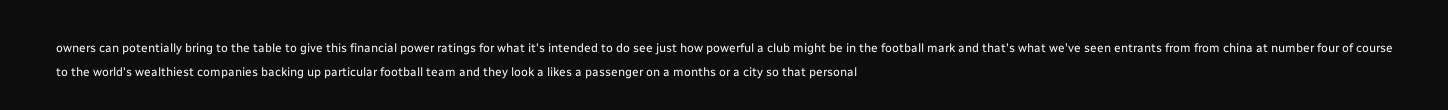owners can potentially bring to the table to give this financial power ratings for what it's intended to do see just how powerful a club might be in the football mark and that's what we've seen entrants from from china at number four of course to the world's wealthiest companies backing up particular football team and they look a likes a passenger on a months or a city so that personal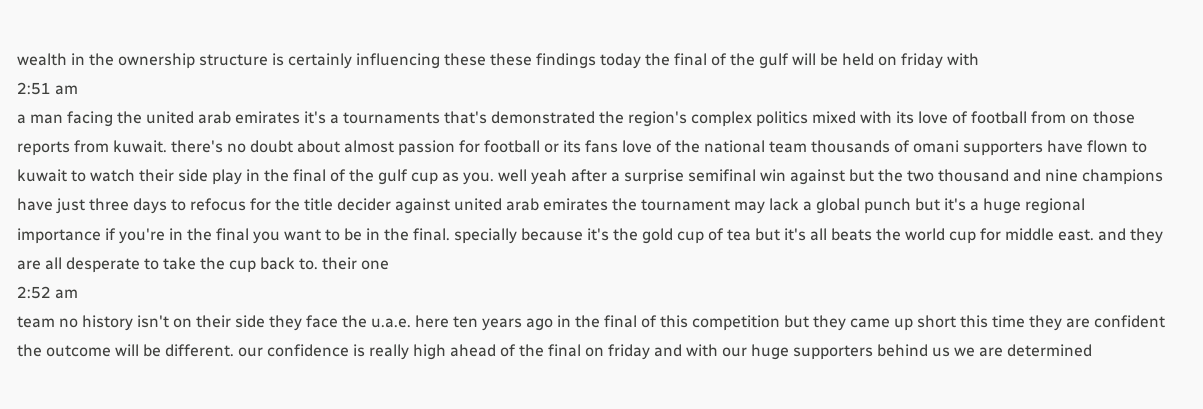wealth in the ownership structure is certainly influencing these these findings today the final of the gulf will be held on friday with
2:51 am
a man facing the united arab emirates it's a tournaments that's demonstrated the region's complex politics mixed with its love of football from on those reports from kuwait. there's no doubt about almost passion for football or its fans love of the national team thousands of omani supporters have flown to kuwait to watch their side play in the final of the gulf cup as you. well yeah after a surprise semifinal win against but the two thousand and nine champions have just three days to refocus for the title decider against united arab emirates the tournament may lack a global punch but it's a huge regional importance if you're in the final you want to be in the final. specially because it's the gold cup of tea but it's all beats the world cup for middle east. and they are all desperate to take the cup back to. their one
2:52 am
team no history isn't on their side they face the u.a.e. here ten years ago in the final of this competition but they came up short this time they are confident the outcome will be different. our confidence is really high ahead of the final on friday and with our huge supporters behind us we are determined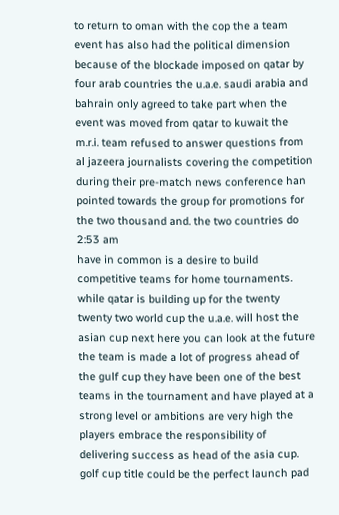to return to oman with the cop the a team event has also had the political dimension because of the blockade imposed on qatar by four arab countries the u.a.e. saudi arabia and bahrain only agreed to take part when the event was moved from qatar to kuwait the m.r.i. team refused to answer questions from al jazeera journalists covering the competition during their pre-match news conference han pointed towards the group for promotions for the two thousand and. the two countries do
2:53 am
have in common is a desire to build competitive teams for home tournaments. while qatar is building up for the twenty twenty two world cup the u.a.e. will host the asian cup next here you can look at the future the team is made a lot of progress ahead of the gulf cup they have been one of the best teams in the tournament and have played at a strong level or ambitions are very high the players embrace the responsibility of delivering success as head of the asia cup. golf cup title could be the perfect launch pad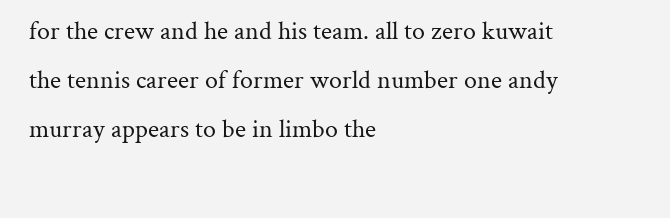for the crew and he and his team. all to zero kuwait the tennis career of former world number one andy murray appears to be in limbo the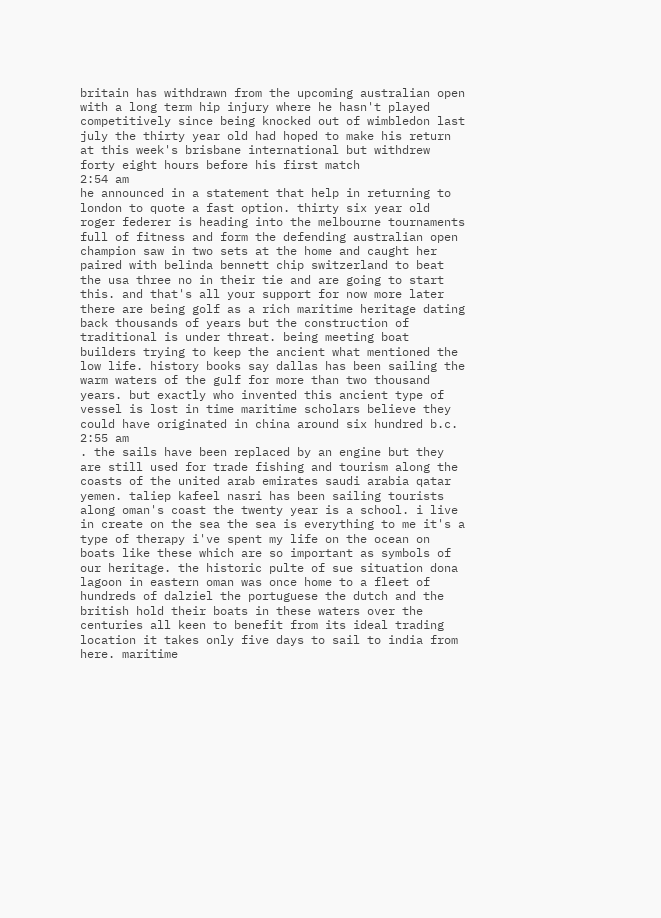britain has withdrawn from the upcoming australian open with a long term hip injury where he hasn't played competitively since being knocked out of wimbledon last july the thirty year old had hoped to make his return at this week's brisbane international but withdrew forty eight hours before his first match
2:54 am
he announced in a statement that help in returning to london to quote a fast option. thirty six year old roger federer is heading into the melbourne tournaments full of fitness and form the defending australian open champion saw in two sets at the home and caught her paired with belinda bennett chip switzerland to beat the usa three no in their tie and are going to start this. and that's all your support for now more later there are being golf as a rich maritime heritage dating back thousands of years but the construction of traditional is under threat. being meeting boat builders trying to keep the ancient what mentioned the low life. history books say dallas has been sailing the warm waters of the gulf for more than two thousand years. but exactly who invented this ancient type of vessel is lost in time maritime scholars believe they could have originated in china around six hundred b.c.
2:55 am
. the sails have been replaced by an engine but they are still used for trade fishing and tourism along the coasts of the united arab emirates saudi arabia qatar yemen. taliep kafeel nasri has been sailing tourists along oman's coast the twenty year is a school. i live in create on the sea the sea is everything to me it's a type of therapy i've spent my life on the ocean on boats like these which are so important as symbols of our heritage. the historic pulte of sue situation dona lagoon in eastern oman was once home to a fleet of hundreds of dalziel the portuguese the dutch and the british hold their boats in these waters over the centuries all keen to benefit from its ideal trading location it takes only five days to sail to india from here. maritime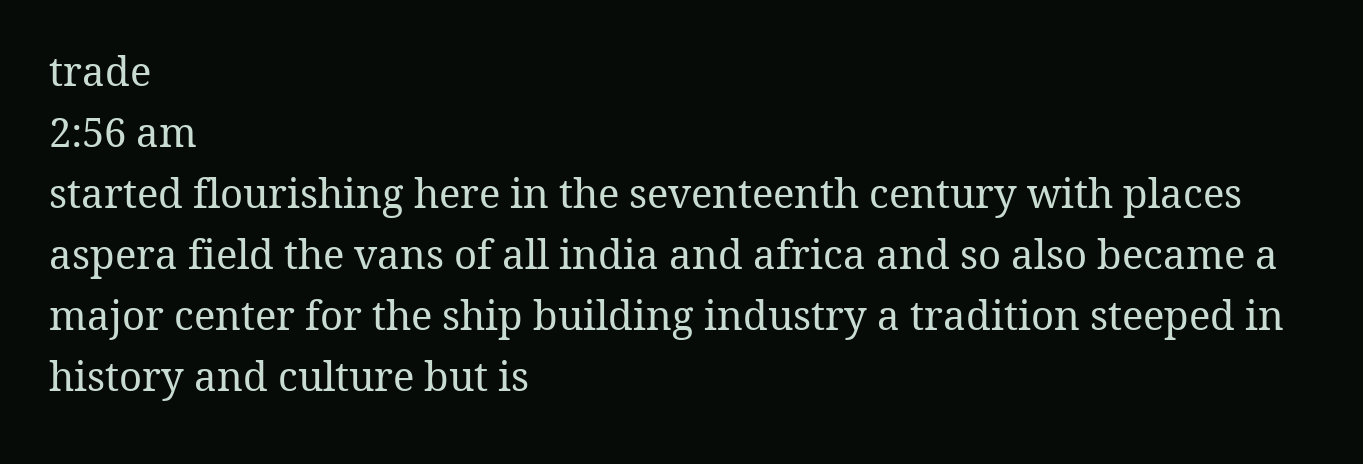trade
2:56 am
started flourishing here in the seventeenth century with places aspera field the vans of all india and africa and so also became a major center for the ship building industry a tradition steeped in history and culture but is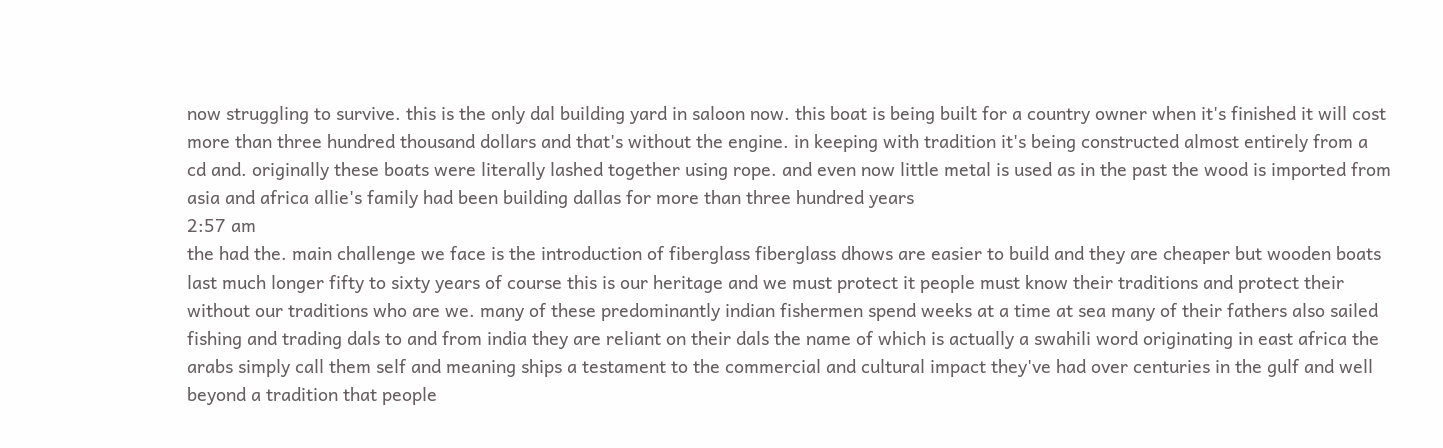now struggling to survive. this is the only dal building yard in saloon now. this boat is being built for a country owner when it's finished it will cost more than three hundred thousand dollars and that's without the engine. in keeping with tradition it's being constructed almost entirely from a cd and. originally these boats were literally lashed together using rope. and even now little metal is used as in the past the wood is imported from asia and africa allie's family had been building dallas for more than three hundred years
2:57 am
the had the. main challenge we face is the introduction of fiberglass fiberglass dhows are easier to build and they are cheaper but wooden boats last much longer fifty to sixty years of course this is our heritage and we must protect it people must know their traditions and protect their without our traditions who are we. many of these predominantly indian fishermen spend weeks at a time at sea many of their fathers also sailed fishing and trading dals to and from india they are reliant on their dals the name of which is actually a swahili word originating in east africa the arabs simply call them self and meaning ships a testament to the commercial and cultural impact they've had over centuries in the gulf and well beyond a tradition that people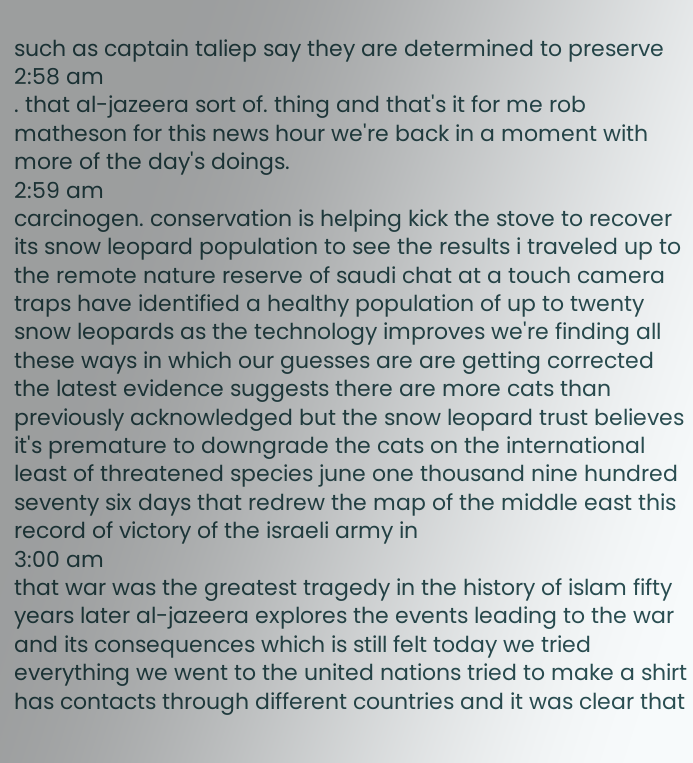such as captain taliep say they are determined to preserve
2:58 am
. that al-jazeera sort of. thing and that's it for me rob matheson for this news hour we're back in a moment with more of the day's doings.
2:59 am
carcinogen. conservation is helping kick the stove to recover its snow leopard population to see the results i traveled up to the remote nature reserve of saudi chat at a touch camera traps have identified a healthy population of up to twenty snow leopards as the technology improves we're finding all these ways in which our guesses are are getting corrected the latest evidence suggests there are more cats than previously acknowledged but the snow leopard trust believes it's premature to downgrade the cats on the international least of threatened species june one thousand nine hundred seventy six days that redrew the map of the middle east this record of victory of the israeli army in
3:00 am
that war was the greatest tragedy in the history of islam fifty years later al-jazeera explores the events leading to the war and its consequences which is still felt today we tried everything we went to the united nations tried to make a shirt has contacts through different countries and it was clear that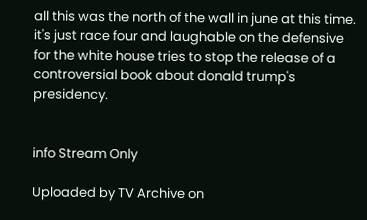all this was the north of the wall in june at this time. it's just race four and laughable on the defensive for the white house tries to stop the release of a controversial book about donald trump's presidency.


info Stream Only

Uploaded by TV Archive on